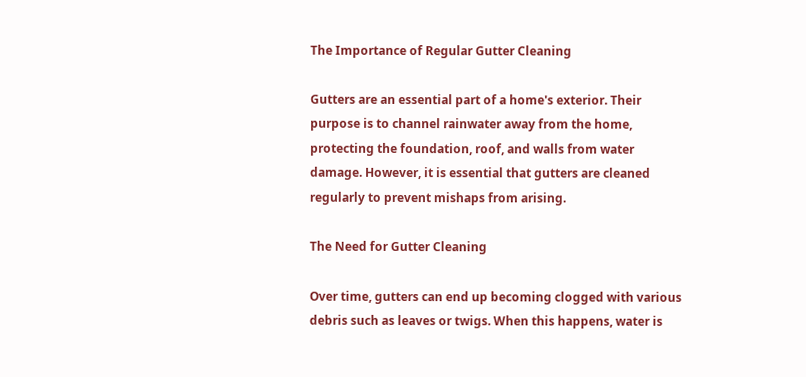The Importance of Regular Gutter Cleaning

Gutters are an essential part of a home's exterior. Their purpose is to channel rainwater away from the home, protecting the foundation, roof, and walls from water damage. However, it is essential that gutters are cleaned regularly to prevent mishaps from arising.

The Need for Gutter Cleaning

Over time, gutters can end up becoming clogged with various debris such as leaves or twigs. When this happens, water is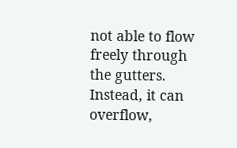not able to flow freely through the gutters. Instead, it can overflow,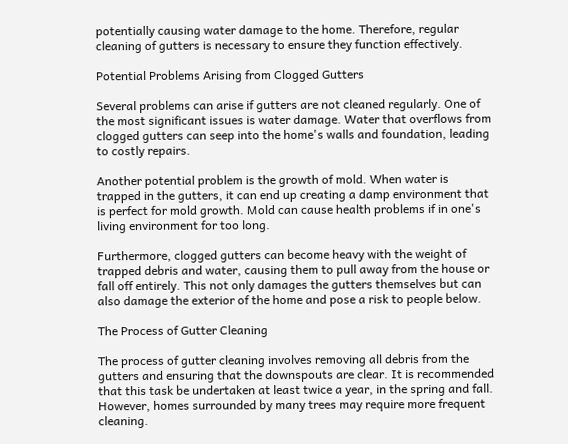potentially causing water damage to the home. Therefore, regular cleaning of gutters is necessary to ensure they function effectively.

Potential Problems Arising from Clogged Gutters

Several problems can arise if gutters are not cleaned regularly. One of the most significant issues is water damage. Water that overflows from clogged gutters can seep into the home's walls and foundation, leading to costly repairs.

Another potential problem is the growth of mold. When water is trapped in the gutters, it can end up creating a damp environment that is perfect for mold growth. Mold can cause health problems if in one's living environment for too long.

Furthermore, clogged gutters can become heavy with the weight of trapped debris and water, causing them to pull away from the house or fall off entirely. This not only damages the gutters themselves but can also damage the exterior of the home and pose a risk to people below.

The Process of Gutter Cleaning

The process of gutter cleaning involves removing all debris from the gutters and ensuring that the downspouts are clear. It is recommended that this task be undertaken at least twice a year, in the spring and fall. However, homes surrounded by many trees may require more frequent cleaning.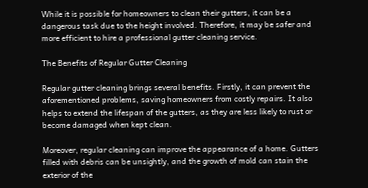While it is possible for homeowners to clean their gutters, it can be a dangerous task due to the height involved. Therefore, it may be safer and more efficient to hire a professional gutter cleaning service.

The Benefits of Regular Gutter Cleaning

Regular gutter cleaning brings several benefits. Firstly, it can prevent the aforementioned problems, saving homeowners from costly repairs. It also helps to extend the lifespan of the gutters, as they are less likely to rust or become damaged when kept clean.

Moreover, regular cleaning can improve the appearance of a home. Gutters filled with debris can be unsightly, and the growth of mold can stain the exterior of the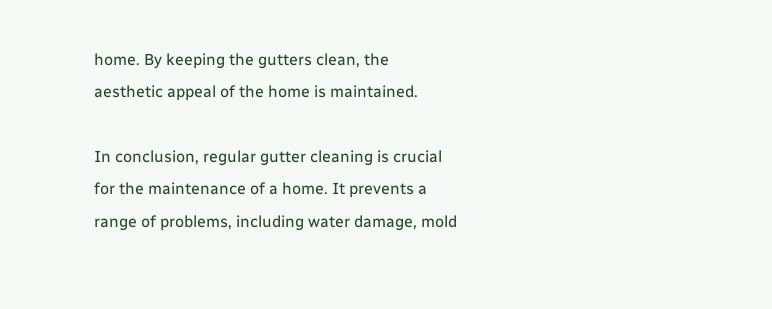home. By keeping the gutters clean, the aesthetic appeal of the home is maintained.

In conclusion, regular gutter cleaning is crucial for the maintenance of a home. It prevents a range of problems, including water damage, mold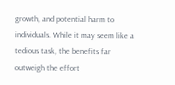growth, and potential harm to individuals. While it may seem like a tedious task, the benefits far outweigh the effort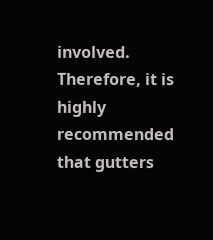involved. Therefore, it is highly recommended that gutters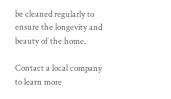be cleaned regularly to ensure the longevity and beauty of the home.

Contact a local company to learn more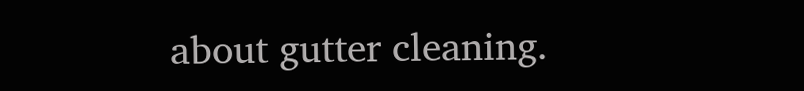about gutter cleaning.